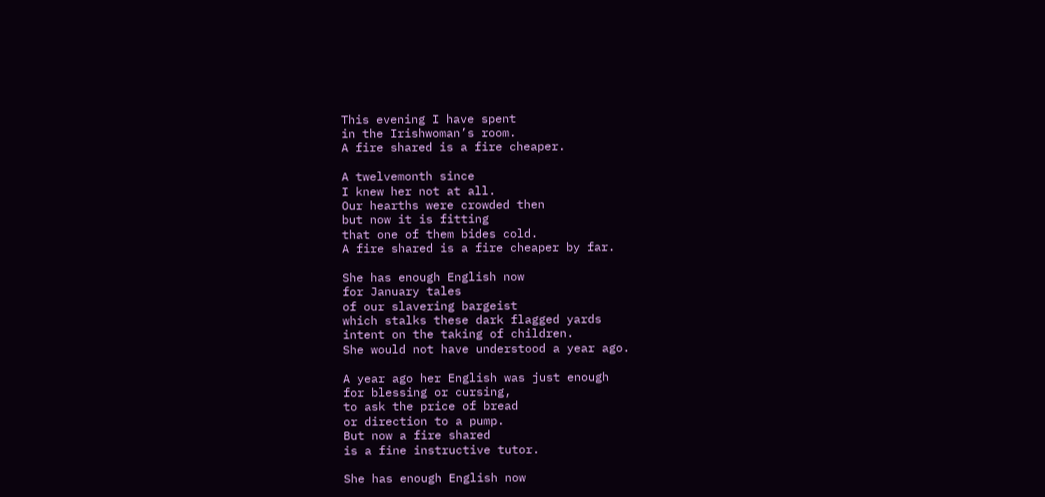This evening I have spent
in the Irishwoman’s room.
A fire shared is a fire cheaper.

A twelvemonth since
I knew her not at all.
Our hearths were crowded then
but now it is fitting
that one of them bides cold.
A fire shared is a fire cheaper by far.

She has enough English now
for January tales
of our slavering bargeist
which stalks these dark flagged yards
intent on the taking of children.
She would not have understood a year ago.

A year ago her English was just enough
for blessing or cursing,
to ask the price of bread
or direction to a pump.
But now a fire shared
is a fine instructive tutor.

She has enough English now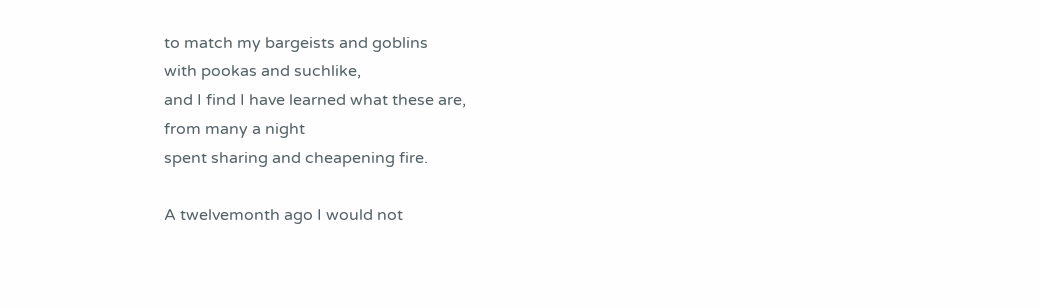to match my bargeists and goblins
with pookas and suchlike,
and I find I have learned what these are,
from many a night
spent sharing and cheapening fire.

A twelvemonth ago I would not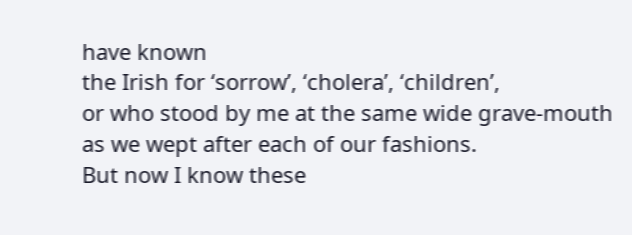have known
the Irish for ‘sorrow’, ‘cholera’, ‘children’,
or who stood by me at the same wide grave-mouth
as we wept after each of our fashions.
But now I know these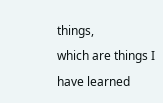things,
which are things I have learned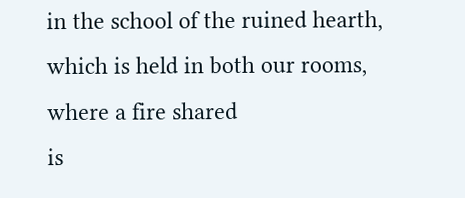in the school of the ruined hearth,
which is held in both our rooms,
where a fire shared
is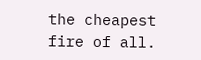the cheapest fire of all.